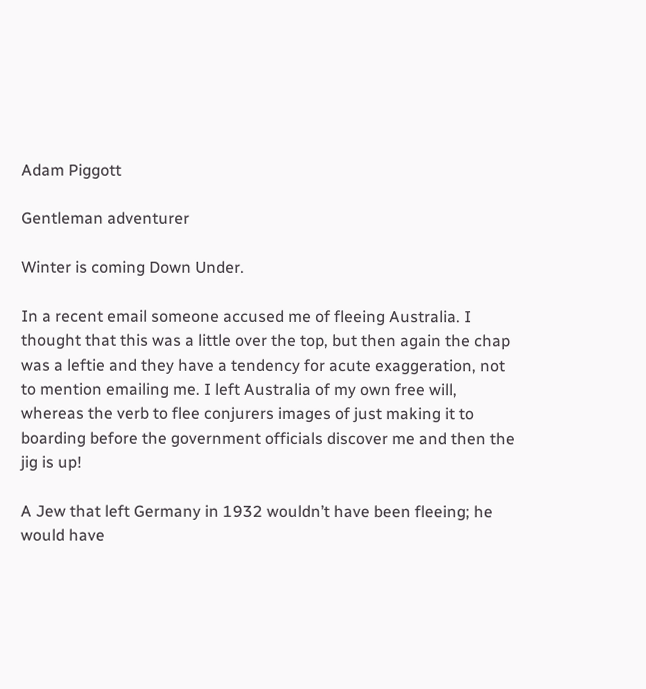Adam Piggott

Gentleman adventurer

Winter is coming Down Under.

In a recent email someone accused me of fleeing Australia. I thought that this was a little over the top, but then again the chap was a leftie and they have a tendency for acute exaggeration, not to mention emailing me. I left Australia of my own free will, whereas the verb to flee conjurers images of just making it to boarding before the government officials discover me and then the jig is up!

A Jew that left Germany in 1932 wouldn’t have been fleeing; he would have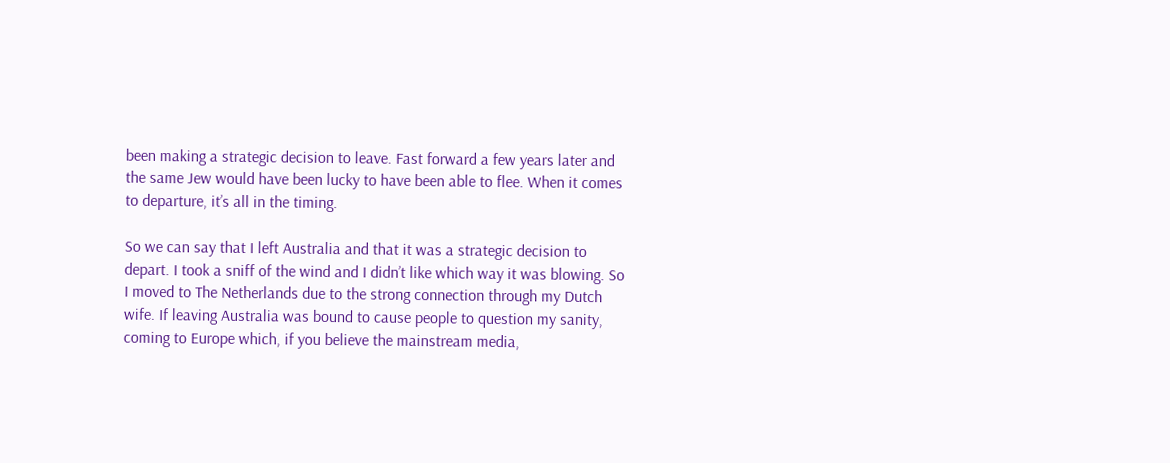been making a strategic decision to leave. Fast forward a few years later and the same Jew would have been lucky to have been able to flee. When it comes to departure, it’s all in the timing.

So we can say that I left Australia and that it was a strategic decision to depart. I took a sniff of the wind and I didn’t like which way it was blowing. So I moved to The Netherlands due to the strong connection through my Dutch wife. If leaving Australia was bound to cause people to question my sanity, coming to Europe which, if you believe the mainstream media,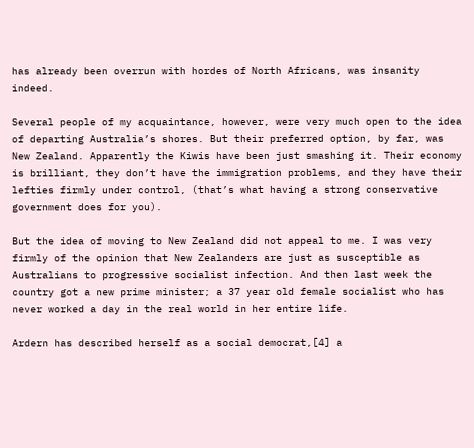has already been overrun with hordes of North Africans, was insanity indeed.

Several people of my acquaintance, however, were very much open to the idea of departing Australia’s shores. But their preferred option, by far, was New Zealand. Apparently the Kiwis have been just smashing it. Their economy is brilliant, they don’t have the immigration problems, and they have their lefties firmly under control, (that’s what having a strong conservative government does for you).

But the idea of moving to New Zealand did not appeal to me. I was very firmly of the opinion that New Zealanders are just as susceptible as Australians to progressive socialist infection. And then last week the country got a new prime minister; a 37 year old female socialist who has never worked a day in the real world in her entire life.

Ardern has described herself as a social democrat,[4] a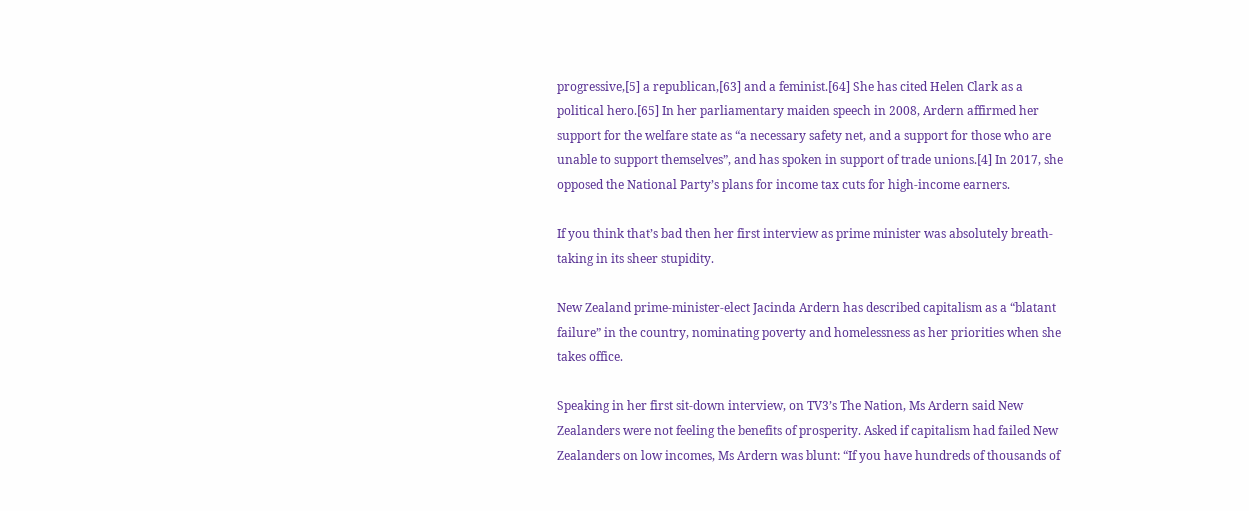progressive,[5] a republican,[63] and a feminist.[64] She has cited Helen Clark as a political hero.[65] In her parliamentary maiden speech in 2008, Ardern affirmed her support for the welfare state as “a necessary safety net, and a support for those who are unable to support themselves”, and has spoken in support of trade unions.[4] In 2017, she opposed the National Party’s plans for income tax cuts for high-income earners.

If you think that’s bad then her first interview as prime minister was absolutely breath-taking in its sheer stupidity.

New Zealand prime-minister-elect Jacinda Ardern has described capitalism as a “blatant failure” in the country, nominating poverty and homelessness as her priorities when she takes office.

Speaking in her first sit-down interview, on TV3’s The Nation, Ms Ardern said New Zealanders were not feeling the benefits of prosperity. Asked if capitalism had failed New Zealanders on low incomes, Ms Ardern was blunt: “If you have hundreds of thousands of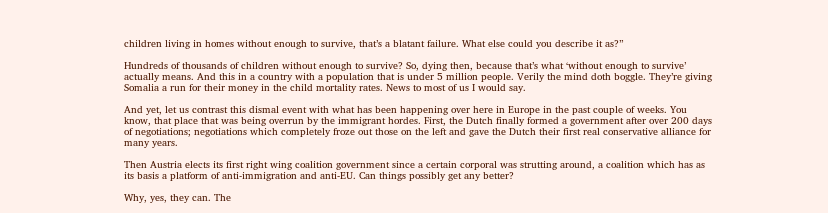children living in homes without enough to survive, that’s a blatant failure. What else could you describe it as?”

Hundreds of thousands of children without enough to survive? So, dying then, because that’s what ‘without enough to survive’ actually means. And this in a country with a population that is under 5 million people. Verily the mind doth boggle. They’re giving Somalia a run for their money in the child mortality rates. News to most of us I would say.

And yet, let us contrast this dismal event with what has been happening over here in Europe in the past couple of weeks. You know, that place that was being overrun by the immigrant hordes. First, the Dutch finally formed a government after over 200 days of negotiations; negotiations which completely froze out those on the left and gave the Dutch their first real conservative alliance for many years.

Then Austria elects its first right wing coalition government since a certain corporal was strutting around, a coalition which has as its basis a platform of anti-immigration and anti-EU. Can things possibly get any better?

Why, yes, they can. The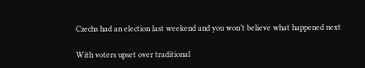Czechs had an election last weekend and you won’t believe what happened next

With voters upset over traditional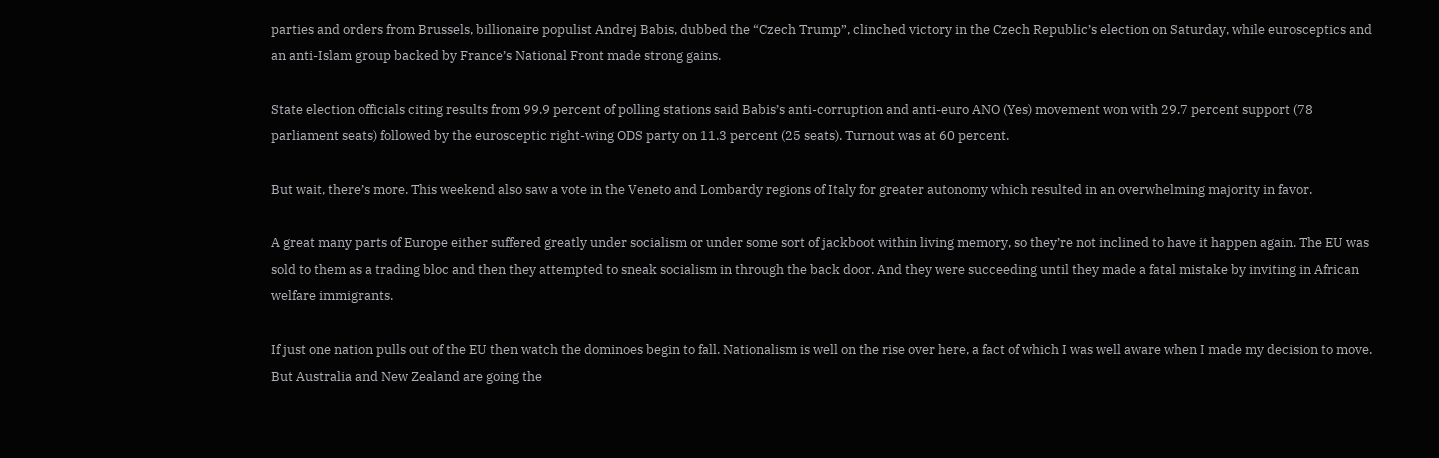parties and orders from Brussels, billionaire populist Andrej Babis, dubbed the “Czech Trump”, clinched victory in the Czech Republic’s election on Saturday, while eurosceptics and an anti-Islam group backed by France’s National Front made strong gains.

State election officials citing results from 99.9 percent of polling stations said Babis’s anti-corruption and anti-euro ANO (Yes) movement won with 29.7 percent support (78 parliament seats) followed by the eurosceptic right-wing ODS party on 11.3 percent (25 seats). Turnout was at 60 percent.

But wait, there’s more. This weekend also saw a vote in the Veneto and Lombardy regions of Italy for greater autonomy which resulted in an overwhelming majority in favor.

A great many parts of Europe either suffered greatly under socialism or under some sort of jackboot within living memory, so they’re not inclined to have it happen again. The EU was sold to them as a trading bloc and then they attempted to sneak socialism in through the back door. And they were succeeding until they made a fatal mistake by inviting in African welfare immigrants.

If just one nation pulls out of the EU then watch the dominoes begin to fall. Nationalism is well on the rise over here, a fact of which I was well aware when I made my decision to move. But Australia and New Zealand are going the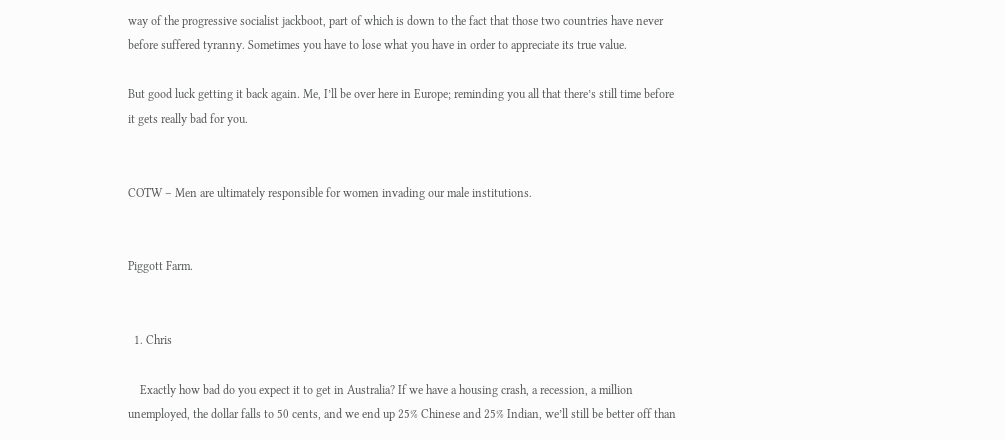way of the progressive socialist jackboot, part of which is down to the fact that those two countries have never before suffered tyranny. Sometimes you have to lose what you have in order to appreciate its true value.

But good luck getting it back again. Me, I’ll be over here in Europe; reminding you all that there’s still time before it gets really bad for you.


COTW – Men are ultimately responsible for women invading our male institutions.


Piggott Farm.


  1. Chris

    Exactly how bad do you expect it to get in Australia? If we have a housing crash, a recession, a million unemployed, the dollar falls to 50 cents, and we end up 25% Chinese and 25% Indian, we’ll still be better off than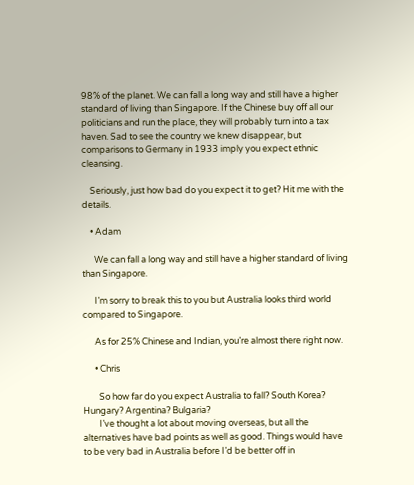98% of the planet. We can fall a long way and still have a higher standard of living than Singapore. If the Chinese buy off all our politicians and run the place, they will probably turn into a tax haven. Sad to see the country we knew disappear, but comparisons to Germany in 1933 imply you expect ethnic cleansing.

    Seriously, just how bad do you expect it to get? Hit me with the details.

    • Adam

      We can fall a long way and still have a higher standard of living than Singapore.

      I’m sorry to break this to you but Australia looks third world compared to Singapore.

      As for 25% Chinese and Indian, you’re almost there right now.

      • Chris

        So how far do you expect Australia to fall? South Korea? Hungary? Argentina? Bulgaria?
        I’ve thought a lot about moving overseas, but all the alternatives have bad points as well as good. Things would have to be very bad in Australia before I’d be better off in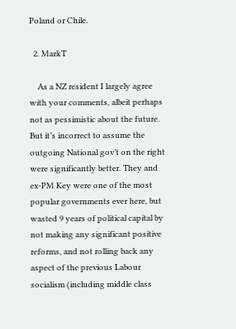Poland or Chile.

  2. MarkT

    As a NZ resident I largely agree with your comments, albeit perhaps not as pessimistic about the future. But it’s incorrect to assume the outgoing National gov’t on the right were significantly better. They and ex-PM Key were one of the most popular governments ever here, but wasted 9 years of political capital by not making any significant positive reforms, and not rolling back any aspect of the previous Labour socialism (including middle class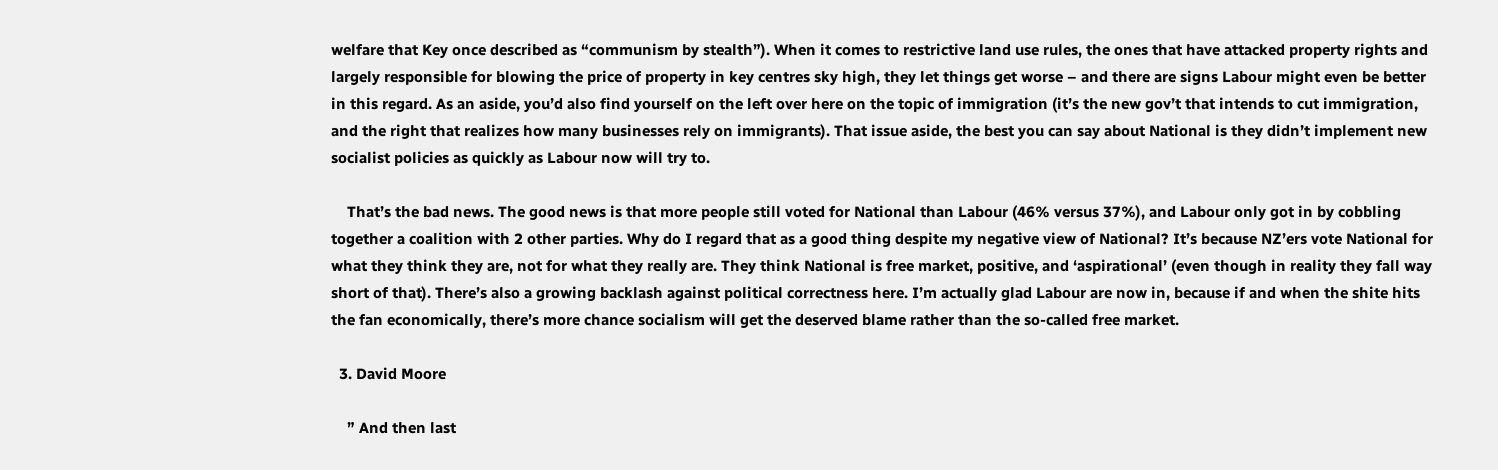welfare that Key once described as “communism by stealth”). When it comes to restrictive land use rules, the ones that have attacked property rights and largely responsible for blowing the price of property in key centres sky high, they let things get worse – and there are signs Labour might even be better in this regard. As an aside, you’d also find yourself on the left over here on the topic of immigration (it’s the new gov’t that intends to cut immigration, and the right that realizes how many businesses rely on immigrants). That issue aside, the best you can say about National is they didn’t implement new socialist policies as quickly as Labour now will try to.

    That’s the bad news. The good news is that more people still voted for National than Labour (46% versus 37%), and Labour only got in by cobbling together a coalition with 2 other parties. Why do I regard that as a good thing despite my negative view of National? It’s because NZ’ers vote National for what they think they are, not for what they really are. They think National is free market, positive, and ‘aspirational’ (even though in reality they fall way short of that). There’s also a growing backlash against political correctness here. I’m actually glad Labour are now in, because if and when the shite hits the fan economically, there’s more chance socialism will get the deserved blame rather than the so-called free market.

  3. David Moore

    ” And then last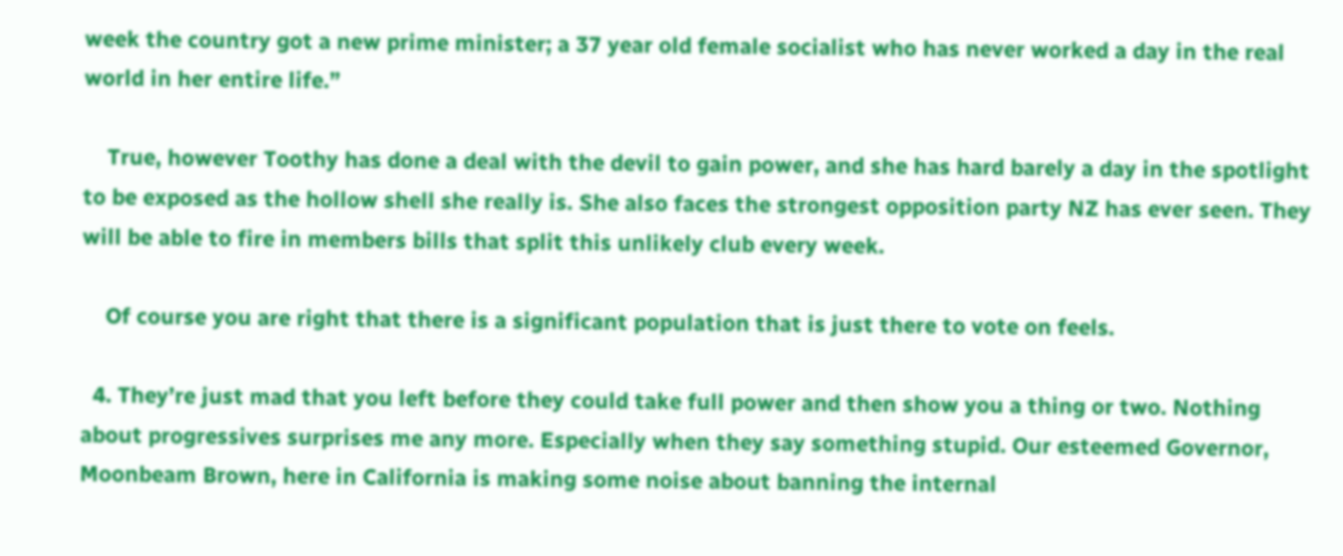week the country got a new prime minister; a 37 year old female socialist who has never worked a day in the real world in her entire life.”

    True, however Toothy has done a deal with the devil to gain power, and she has hard barely a day in the spotlight to be exposed as the hollow shell she really is. She also faces the strongest opposition party NZ has ever seen. They will be able to fire in members bills that split this unlikely club every week.

    Of course you are right that there is a significant population that is just there to vote on feels.

  4. They’re just mad that you left before they could take full power and then show you a thing or two. Nothing about progressives surprises me any more. Especially when they say something stupid. Our esteemed Governor, Moonbeam Brown, here in California is making some noise about banning the internal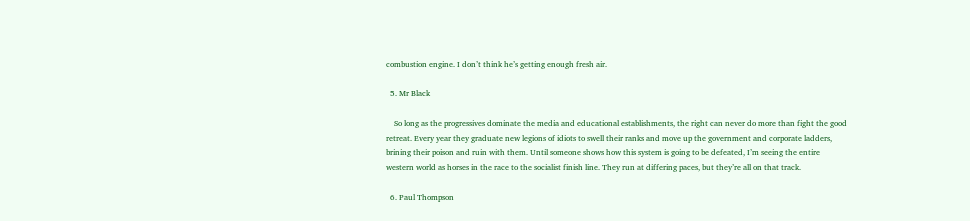combustion engine. I don’t think he’s getting enough fresh air.

  5. Mr Black

    So long as the progressives dominate the media and educational establishments, the right can never do more than fight the good retreat. Every year they graduate new legions of idiots to swell their ranks and move up the government and corporate ladders, brining their poison and ruin with them. Until someone shows how this system is going to be defeated, I’m seeing the entire western world as horses in the race to the socialist finish line. They run at differing paces, but they’re all on that track.

  6. Paul Thompson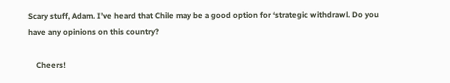Scary stuff, Adam. I’ve heard that Chile may be a good option for ‘strategic withdrawl. Do you have any opinions on this country?

    Cheers!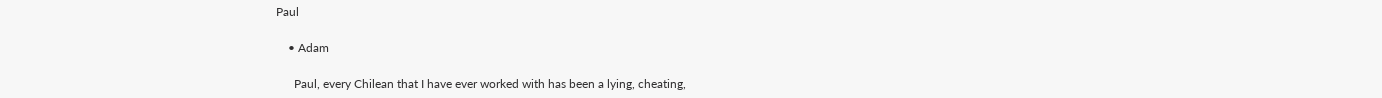Paul

    • Adam

      Paul, every Chilean that I have ever worked with has been a lying, cheating,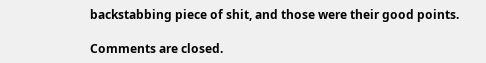backstabbing piece of shit, and those were their good points.

Comments are closed.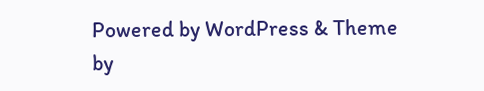Powered by WordPress & Theme by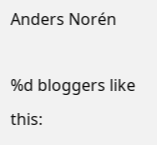Anders Norén

%d bloggers like this: